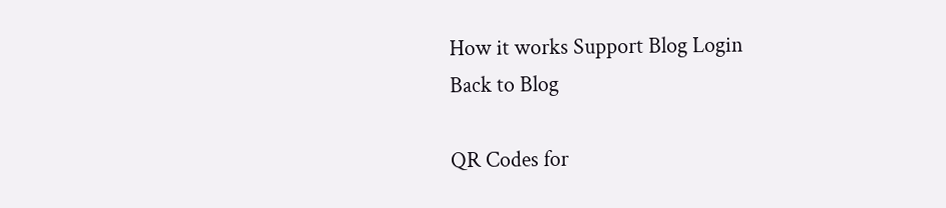How it works Support Blog Login
Back to Blog

QR Codes for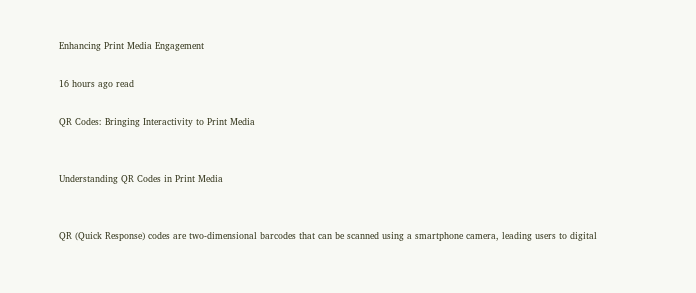Enhancing Print Media Engagement

16 hours ago read

QR Codes: Bringing Interactivity to Print Media


Understanding QR Codes in Print Media


QR (Quick Response) codes are two-dimensional barcodes that can be scanned using a smartphone camera, leading users to digital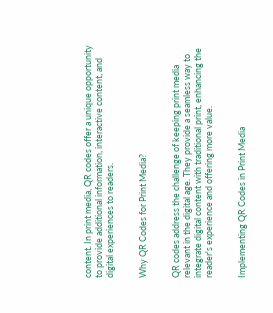content. In print media, QR codes offer a unique opportunity to provide additional information, interactive content, and digital experiences to readers.


Why QR Codes for Print Media?


QR codes address the challenge of keeping print media relevant in the digital age. They provide a seamless way to integrate digital content with traditional print, enhancing the reader's experience and offering more value.


Implementing QR Codes in Print Media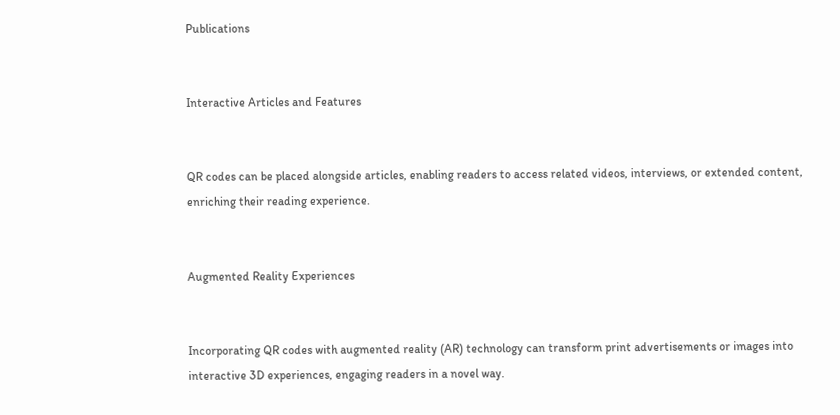Publications


Interactive Articles and Features


QR codes can be placed alongside articles, enabling readers to access related videos, interviews, or extended content, enriching their reading experience.


Augmented Reality Experiences


Incorporating QR codes with augmented reality (AR) technology can transform print advertisements or images into interactive 3D experiences, engaging readers in a novel way.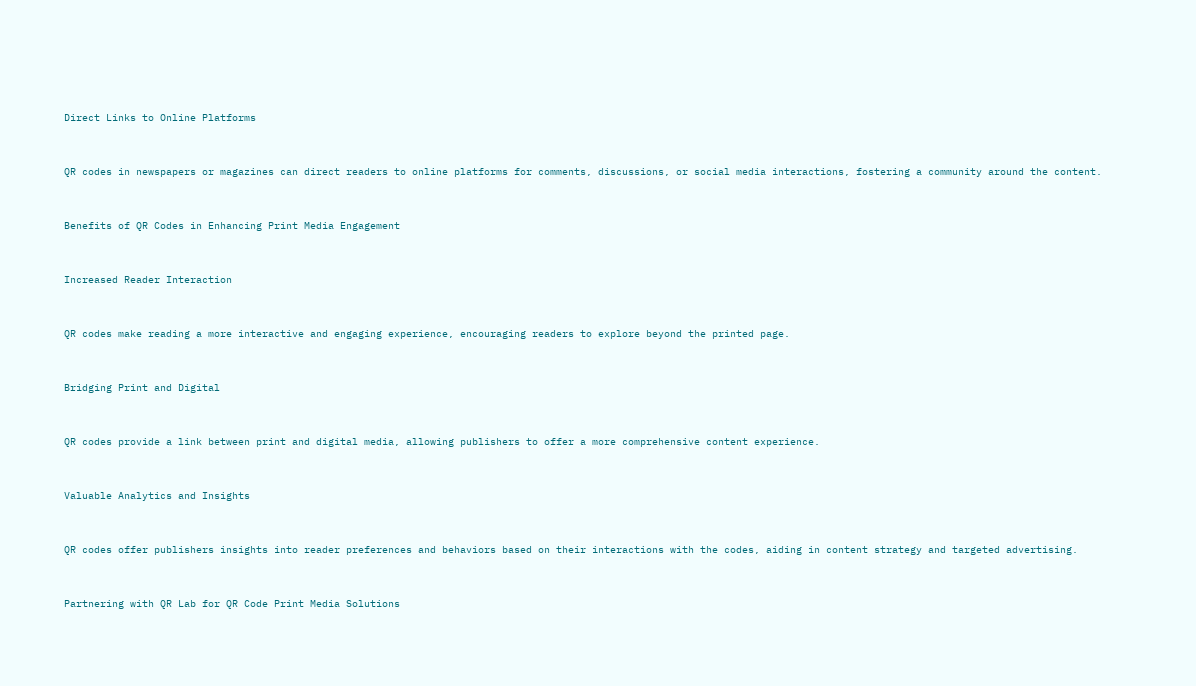Direct Links to Online Platforms


QR codes in newspapers or magazines can direct readers to online platforms for comments, discussions, or social media interactions, fostering a community around the content.


Benefits of QR Codes in Enhancing Print Media Engagement


Increased Reader Interaction


QR codes make reading a more interactive and engaging experience, encouraging readers to explore beyond the printed page.


Bridging Print and Digital


QR codes provide a link between print and digital media, allowing publishers to offer a more comprehensive content experience.


Valuable Analytics and Insights


QR codes offer publishers insights into reader preferences and behaviors based on their interactions with the codes, aiding in content strategy and targeted advertising.


Partnering with QR Lab for QR Code Print Media Solutions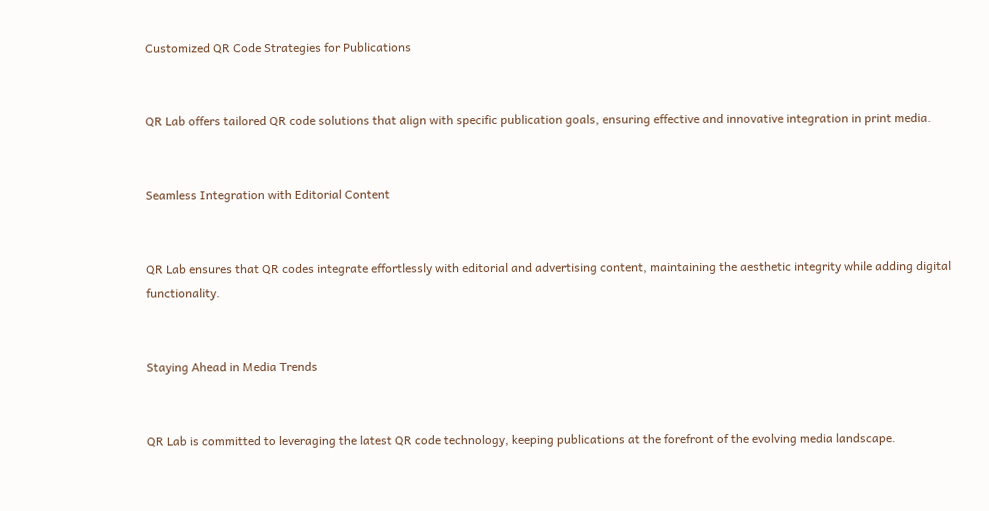Customized QR Code Strategies for Publications


QR Lab offers tailored QR code solutions that align with specific publication goals, ensuring effective and innovative integration in print media.


Seamless Integration with Editorial Content


QR Lab ensures that QR codes integrate effortlessly with editorial and advertising content, maintaining the aesthetic integrity while adding digital functionality.


Staying Ahead in Media Trends


QR Lab is committed to leveraging the latest QR code technology, keeping publications at the forefront of the evolving media landscape.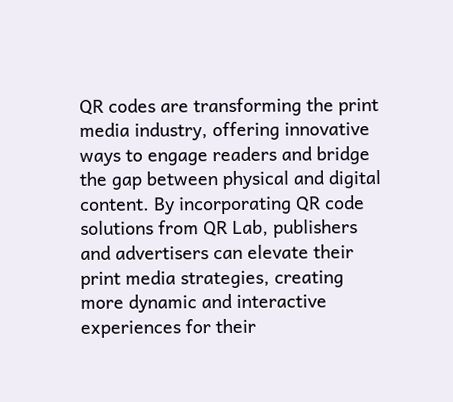QR codes are transforming the print media industry, offering innovative ways to engage readers and bridge the gap between physical and digital content. By incorporating QR code solutions from QR Lab, publishers and advertisers can elevate their print media strategies, creating more dynamic and interactive experiences for their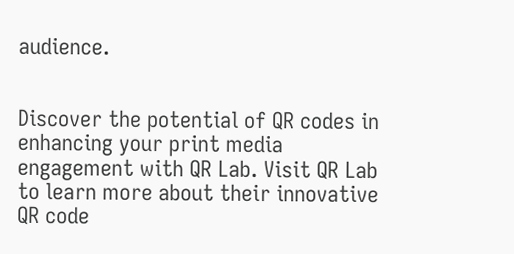audience.


Discover the potential of QR codes in enhancing your print media engagement with QR Lab. Visit QR Lab to learn more about their innovative QR code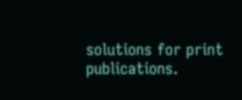solutions for print publications.